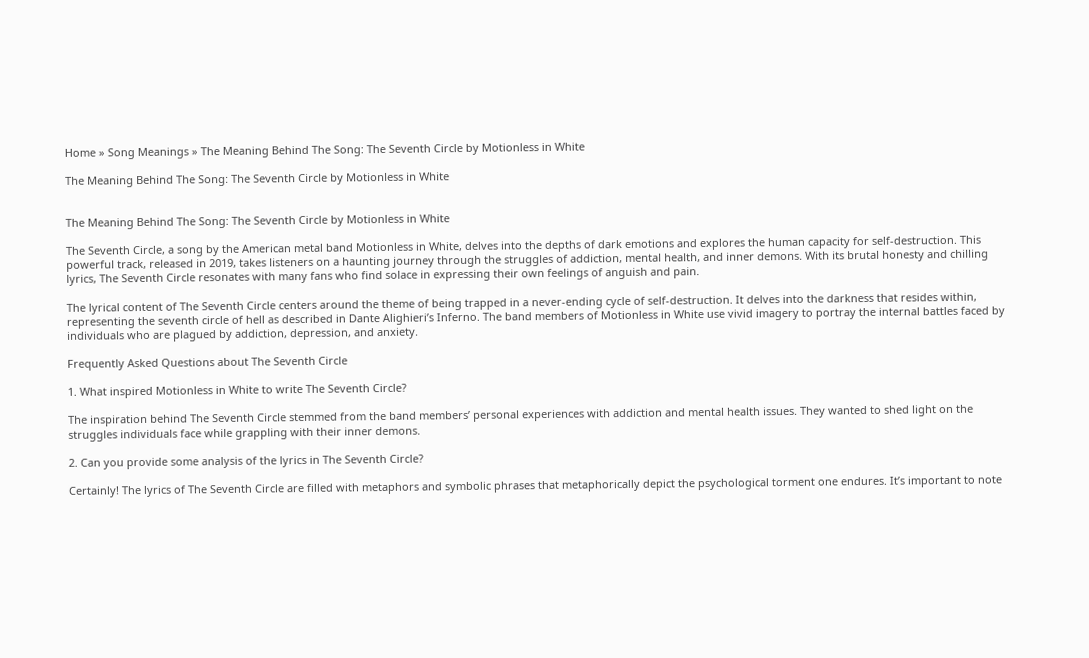Home » Song Meanings » The Meaning Behind The Song: The Seventh Circle by Motionless in White

The Meaning Behind The Song: The Seventh Circle by Motionless in White


The Meaning Behind The Song: The Seventh Circle by Motionless in White

The Seventh Circle, a song by the American metal band Motionless in White, delves into the depths of dark emotions and explores the human capacity for self-destruction. This powerful track, released in 2019, takes listeners on a haunting journey through the struggles of addiction, mental health, and inner demons. With its brutal honesty and chilling lyrics, The Seventh Circle resonates with many fans who find solace in expressing their own feelings of anguish and pain.

The lyrical content of The Seventh Circle centers around the theme of being trapped in a never-ending cycle of self-destruction. It delves into the darkness that resides within, representing the seventh circle of hell as described in Dante Alighieri’s Inferno. The band members of Motionless in White use vivid imagery to portray the internal battles faced by individuals who are plagued by addiction, depression, and anxiety.

Frequently Asked Questions about The Seventh Circle

1. What inspired Motionless in White to write The Seventh Circle?

The inspiration behind The Seventh Circle stemmed from the band members’ personal experiences with addiction and mental health issues. They wanted to shed light on the struggles individuals face while grappling with their inner demons.

2. Can you provide some analysis of the lyrics in The Seventh Circle?

Certainly! The lyrics of The Seventh Circle are filled with metaphors and symbolic phrases that metaphorically depict the psychological torment one endures. It’s important to note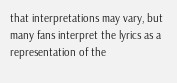that interpretations may vary, but many fans interpret the lyrics as a representation of the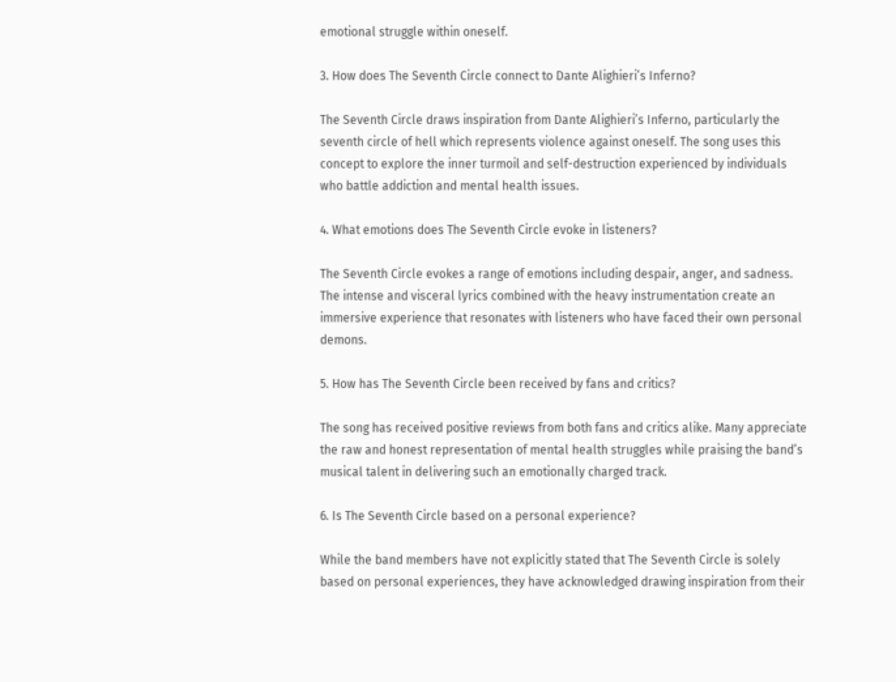emotional struggle within oneself.

3. How does The Seventh Circle connect to Dante Alighieri’s Inferno?

The Seventh Circle draws inspiration from Dante Alighieri’s Inferno, particularly the seventh circle of hell which represents violence against oneself. The song uses this concept to explore the inner turmoil and self-destruction experienced by individuals who battle addiction and mental health issues.

4. What emotions does The Seventh Circle evoke in listeners?

The Seventh Circle evokes a range of emotions including despair, anger, and sadness. The intense and visceral lyrics combined with the heavy instrumentation create an immersive experience that resonates with listeners who have faced their own personal demons.

5. How has The Seventh Circle been received by fans and critics?

The song has received positive reviews from both fans and critics alike. Many appreciate the raw and honest representation of mental health struggles while praising the band’s musical talent in delivering such an emotionally charged track.

6. Is The Seventh Circle based on a personal experience?

While the band members have not explicitly stated that The Seventh Circle is solely based on personal experiences, they have acknowledged drawing inspiration from their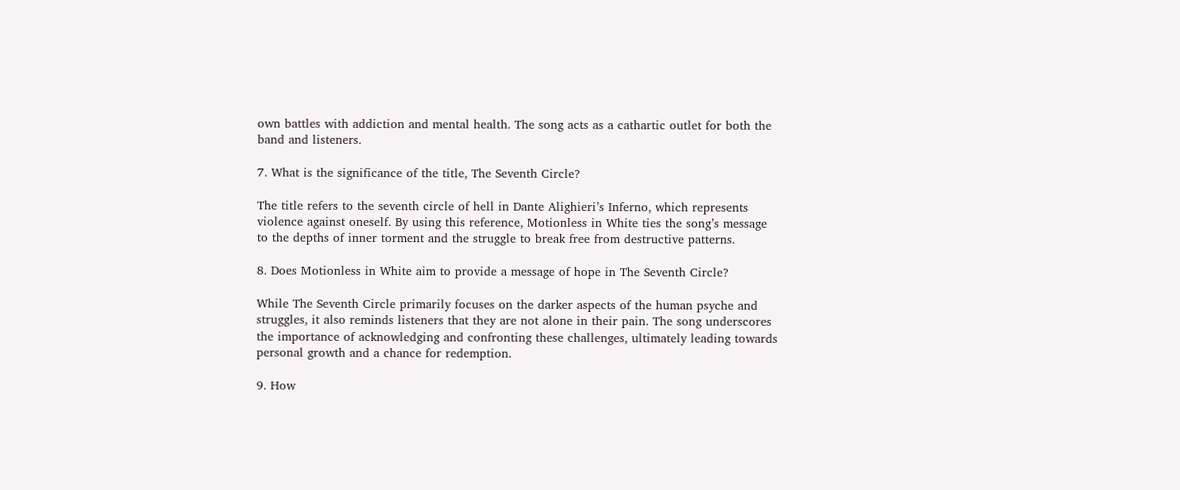own battles with addiction and mental health. The song acts as a cathartic outlet for both the band and listeners.

7. What is the significance of the title, The Seventh Circle?

The title refers to the seventh circle of hell in Dante Alighieri’s Inferno, which represents violence against oneself. By using this reference, Motionless in White ties the song’s message to the depths of inner torment and the struggle to break free from destructive patterns.

8. Does Motionless in White aim to provide a message of hope in The Seventh Circle?

While The Seventh Circle primarily focuses on the darker aspects of the human psyche and struggles, it also reminds listeners that they are not alone in their pain. The song underscores the importance of acknowledging and confronting these challenges, ultimately leading towards personal growth and a chance for redemption.

9. How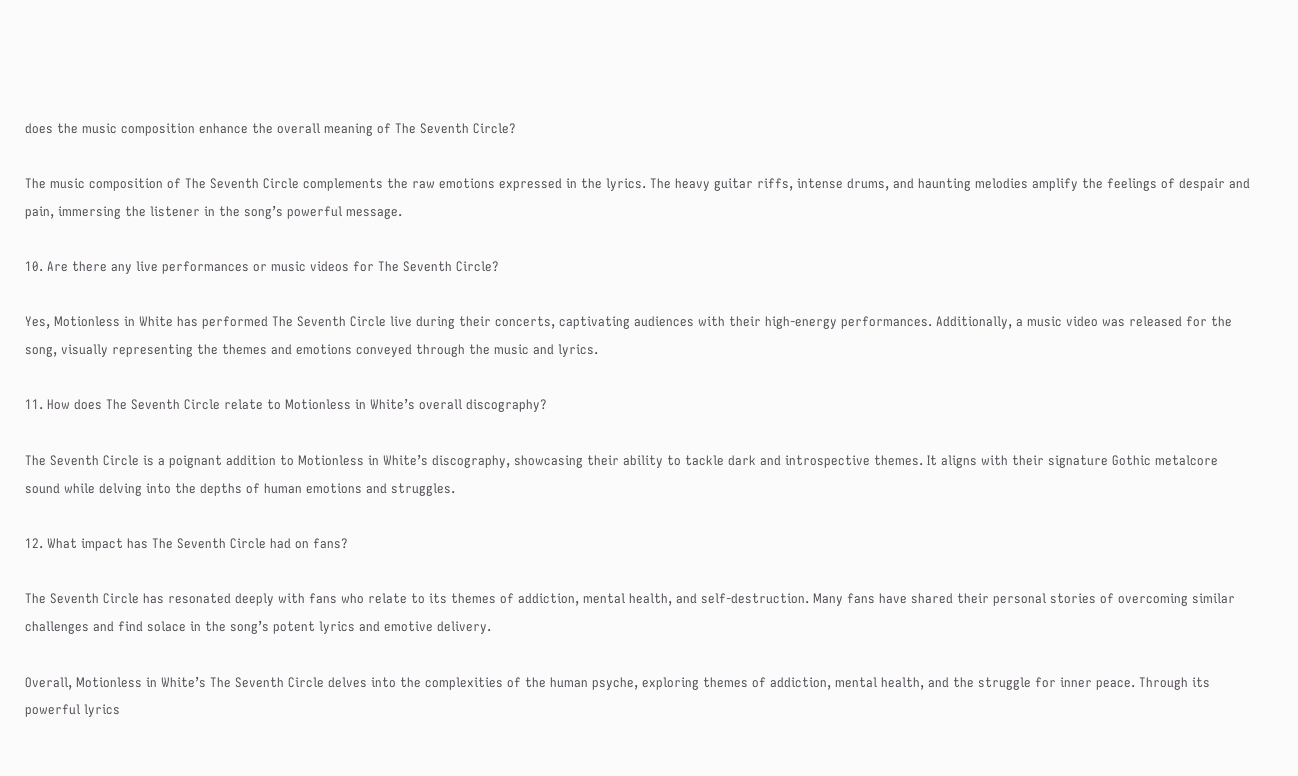does the music composition enhance the overall meaning of The Seventh Circle?

The music composition of The Seventh Circle complements the raw emotions expressed in the lyrics. The heavy guitar riffs, intense drums, and haunting melodies amplify the feelings of despair and pain, immersing the listener in the song’s powerful message.

10. Are there any live performances or music videos for The Seventh Circle?

Yes, Motionless in White has performed The Seventh Circle live during their concerts, captivating audiences with their high-energy performances. Additionally, a music video was released for the song, visually representing the themes and emotions conveyed through the music and lyrics.

11. How does The Seventh Circle relate to Motionless in White’s overall discography?

The Seventh Circle is a poignant addition to Motionless in White’s discography, showcasing their ability to tackle dark and introspective themes. It aligns with their signature Gothic metalcore sound while delving into the depths of human emotions and struggles.

12. What impact has The Seventh Circle had on fans?

The Seventh Circle has resonated deeply with fans who relate to its themes of addiction, mental health, and self-destruction. Many fans have shared their personal stories of overcoming similar challenges and find solace in the song’s potent lyrics and emotive delivery.

Overall, Motionless in White’s The Seventh Circle delves into the complexities of the human psyche, exploring themes of addiction, mental health, and the struggle for inner peace. Through its powerful lyrics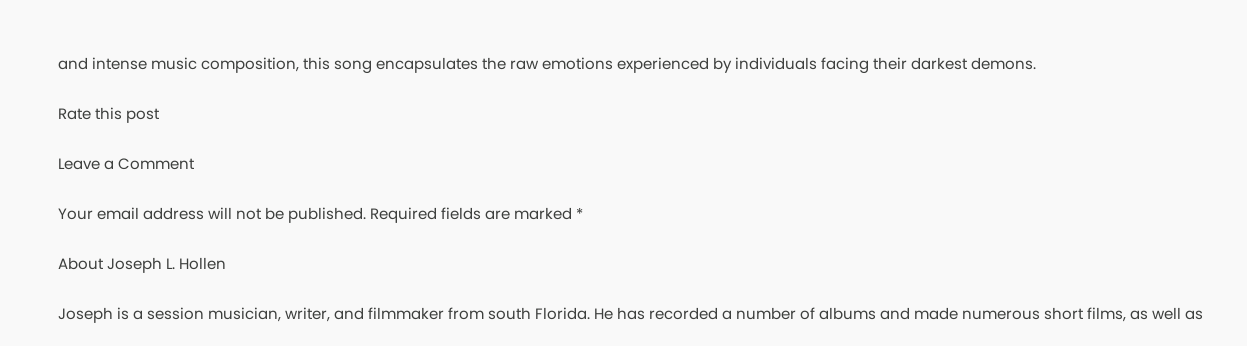and intense music composition, this song encapsulates the raw emotions experienced by individuals facing their darkest demons.

Rate this post

Leave a Comment

Your email address will not be published. Required fields are marked *

About Joseph L. Hollen

Joseph is a session musician, writer, and filmmaker from south Florida. He has recorded a number of albums and made numerous short films, as well as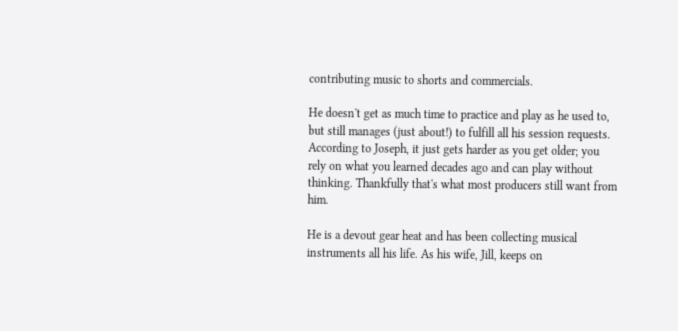contributing music to shorts and commercials.

He doesn't get as much time to practice and play as he used to, but still manages (just about!) to fulfill all his session requests. According to Joseph, it just gets harder as you get older; you rely on what you learned decades ago and can play without thinking. Thankfully that's what most producers still want from him.

He is a devout gear heat and has been collecting musical instruments all his life. As his wife, Jill, keeps on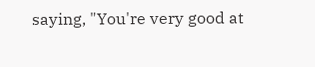saying, "You're very good at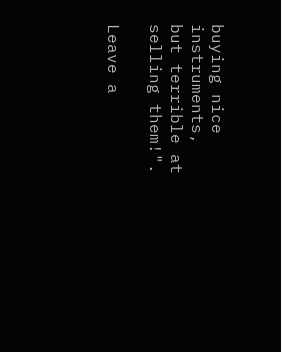buying nice instruments, but terrible at selling them!".

Leave a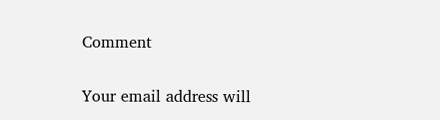Comment

Your email address will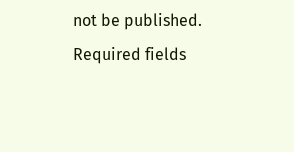not be published. Required fields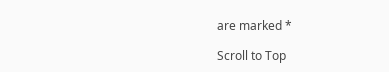are marked *

Scroll to Top